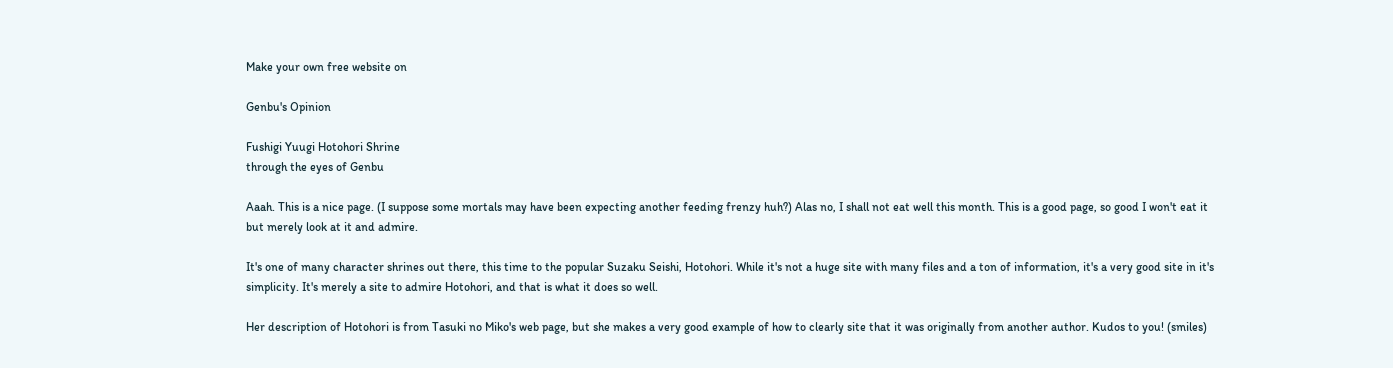Make your own free website on

Genbu's Opinion

Fushigi Yuugi Hotohori Shrine
through the eyes of Genbu

Aaah. This is a nice page. (I suppose some mortals may have been expecting another feeding frenzy huh?) Alas no, I shall not eat well this month. This is a good page, so good I won't eat it but merely look at it and admire.

It's one of many character shrines out there, this time to the popular Suzaku Seishi, Hotohori. While it's not a huge site with many files and a ton of information, it's a very good site in it's simplicity. It's merely a site to admire Hotohori, and that is what it does so well.

Her description of Hotohori is from Tasuki no Miko's web page, but she makes a very good example of how to clearly site that it was originally from another author. Kudos to you! (smiles)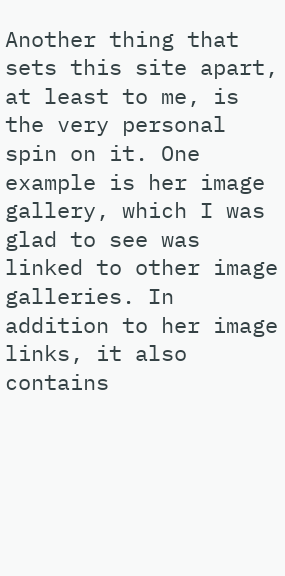Another thing that sets this site apart, at least to me, is the very personal spin on it. One example is her image gallery, which I was glad to see was linked to other image galleries. In addition to her image links, it also contains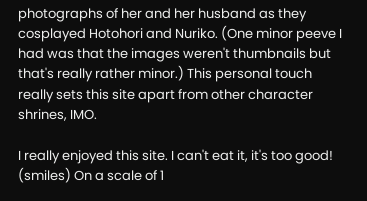photographs of her and her husband as they cosplayed Hotohori and Nuriko. (One minor peeve I had was that the images weren't thumbnails but that's really rather minor.) This personal touch really sets this site apart from other character shrines, IMO.

I really enjoyed this site. I can't eat it, it's too good! (smiles) On a scale of 1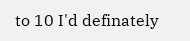to 10 I'd definately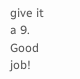give it a 9. Good job!